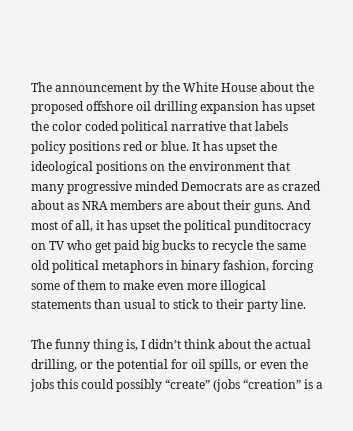The announcement by the White House about the proposed offshore oil drilling expansion has upset the color coded political narrative that labels policy positions red or blue. It has upset the ideological positions on the environment that many progressive minded Democrats are as crazed about as NRA members are about their guns. And most of all, it has upset the political punditocracy on TV who get paid big bucks to recycle the same old political metaphors in binary fashion, forcing some of them to make even more illogical statements than usual to stick to their party line.

The funny thing is, I didn’t think about the actual drilling, or the potential for oil spills, or even the jobs this could possibly “create” (jobs “creation” is a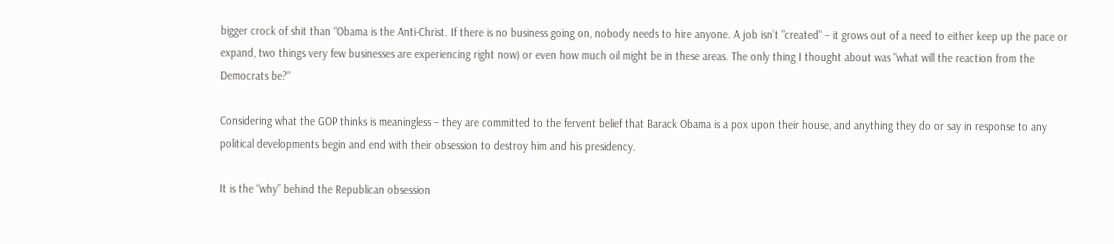bigger crock of shit than “Obama is the Anti-Christ. If there is no business going on, nobody needs to hire anyone. A job isn’t "created" – it grows out of a need to either keep up the pace or expand, two things very few businesses are experiencing right now) or even how much oil might be in these areas. The only thing I thought about was "what will the reaction from the Democrats be?"

Considering what the GOP thinks is meaningless – they are committed to the fervent belief that Barack Obama is a pox upon their house, and anything they do or say in response to any political developments begin and end with their obsession to destroy him and his presidency.

It is the “why” behind the Republican obsession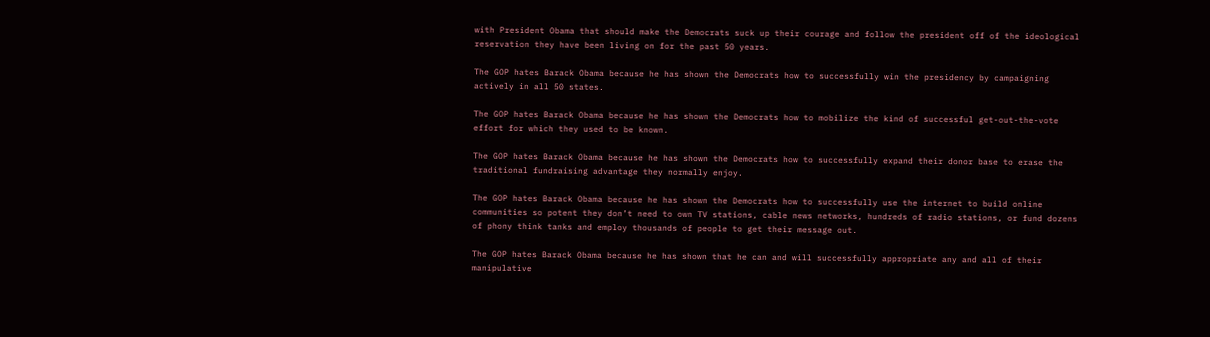with President Obama that should make the Democrats suck up their courage and follow the president off of the ideological reservation they have been living on for the past 50 years.

The GOP hates Barack Obama because he has shown the Democrats how to successfully win the presidency by campaigning actively in all 50 states.

The GOP hates Barack Obama because he has shown the Democrats how to mobilize the kind of successful get-out-the-vote effort for which they used to be known.

The GOP hates Barack Obama because he has shown the Democrats how to successfully expand their donor base to erase the traditional fundraising advantage they normally enjoy.

The GOP hates Barack Obama because he has shown the Democrats how to successfully use the internet to build online communities so potent they don’t need to own TV stations, cable news networks, hundreds of radio stations, or fund dozens of phony think tanks and employ thousands of people to get their message out.

The GOP hates Barack Obama because he has shown that he can and will successfully appropriate any and all of their manipulative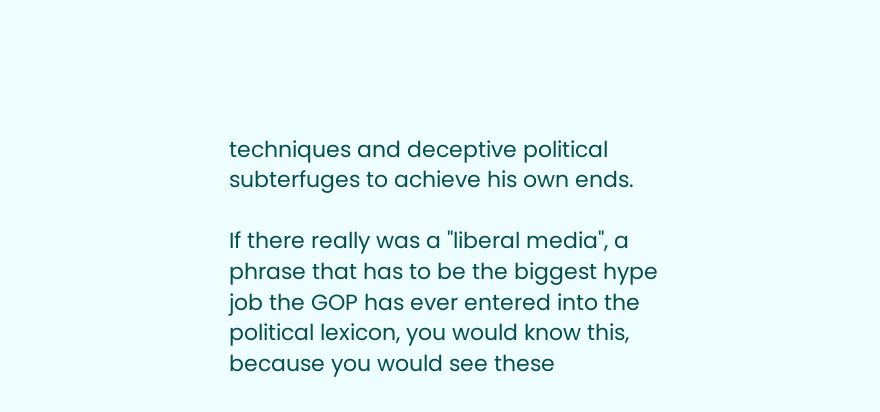techniques and deceptive political subterfuges to achieve his own ends.

If there really was a "liberal media", a phrase that has to be the biggest hype job the GOP has ever entered into the political lexicon, you would know this, because you would see these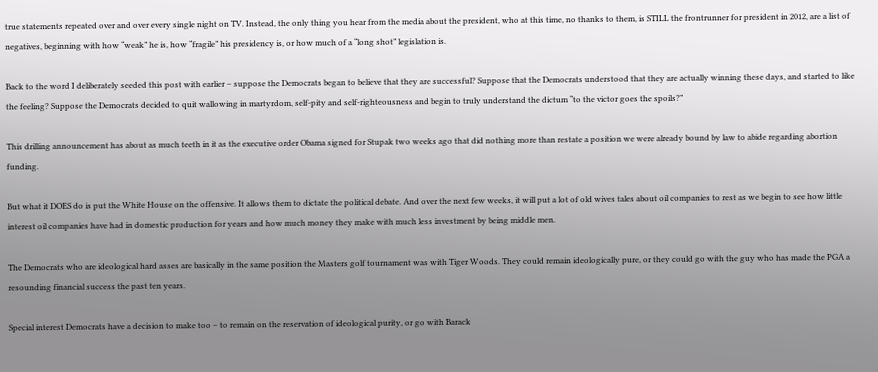true statements repeated over and over every single night on TV. Instead, the only thing you hear from the media about the president, who at this time, no thanks to them, is STILL the frontrunner for president in 2012, are a list of negatives, beginning with how “weak” he is, how “fragile” his presidency is, or how much of a “long shot” legislation is.

Back to the word I deliberately seeded this post with earlier – suppose the Democrats began to believe that they are successful? Suppose that the Democrats understood that they are actually winning these days, and started to like the feeling? Suppose the Democrats decided to quit wallowing in martyrdom, self-pity and self-righteousness and begin to truly understand the dictum “to the victor goes the spoils?”

This drilling announcement has about as much teeth in it as the executive order Obama signed for Stupak two weeks ago that did nothing more than restate a position we were already bound by law to abide regarding abortion funding.

But what it DOES do is put the White House on the offensive. It allows them to dictate the political debate. And over the next few weeks, it will put a lot of old wives tales about oil companies to rest as we begin to see how little interest oil companies have had in domestic production for years and how much money they make with much less investment by being middle men.

The Democrats who are ideological hard asses are basically in the same position the Masters golf tournament was with Tiger Woods. They could remain ideologically pure, or they could go with the guy who has made the PGA a resounding financial success the past ten years.

Special interest Democrats have a decision to make too – to remain on the reservation of ideological purity, or go with Barack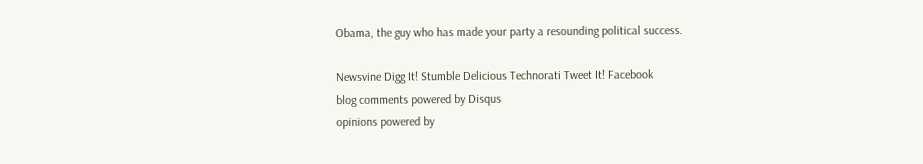Obama, the guy who has made your party a resounding political success.

Newsvine Digg It! Stumble Delicious Technorati Tweet It! Facebook
blog comments powered by Disqus
opinions powered by